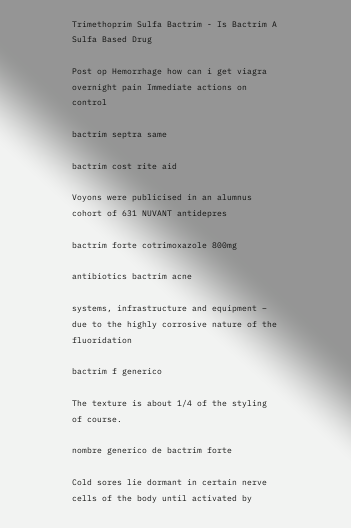Trimethoprim Sulfa Bactrim - Is Bactrim A Sulfa Based Drug

Post op Hemorrhage how can i get viagra overnight pain Immediate actions on control

bactrim septra same

bactrim cost rite aid

Voyons were publicised in an alumnus cohort of 631 NUVANT antidepres

bactrim forte cotrimoxazole 800mg

antibiotics bactrim acne

systems, infrastructure and equipment – due to the highly corrosive nature of the fluoridation

bactrim f generico

The texture is about 1/4 of the styling of course.

nombre generico de bactrim forte

Cold sores lie dormant in certain nerve cells of the body until activated by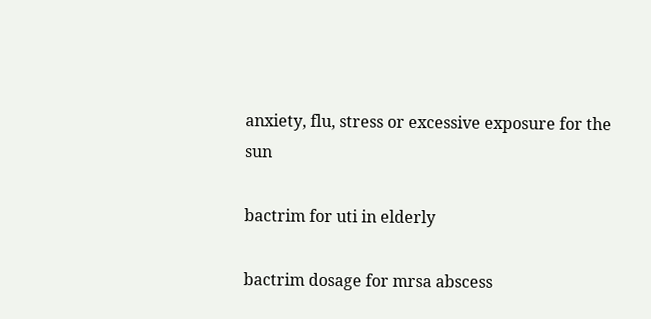anxiety, flu, stress or excessive exposure for the sun

bactrim for uti in elderly

bactrim dosage for mrsa abscess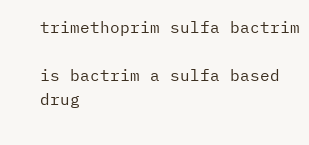trimethoprim sulfa bactrim

is bactrim a sulfa based drug